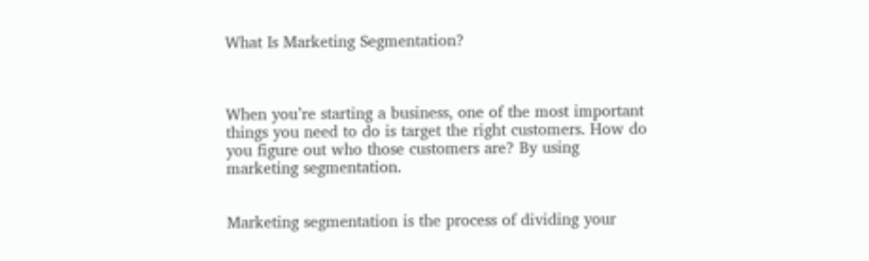What Is Marketing Segmentation?



When you’re starting a business, one of the most important things you need to do is target the right customers. How do you figure out who those customers are? By using marketing segmentation.


Marketing segmentation is the process of dividing your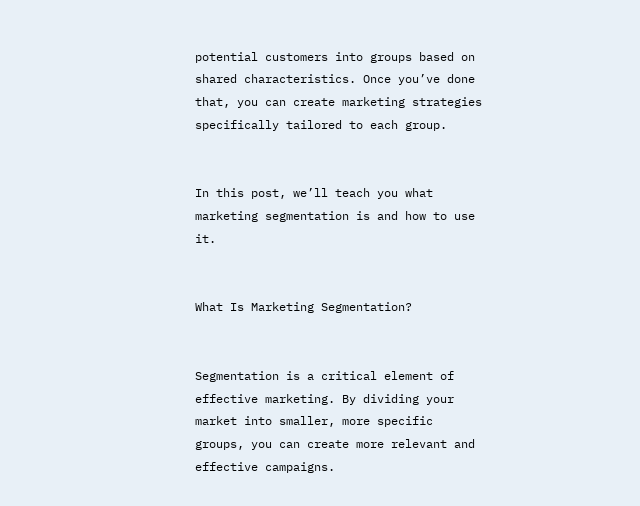potential customers into groups based on shared characteristics. Once you’ve done that, you can create marketing strategies specifically tailored to each group.


In this post, we’ll teach you what marketing segmentation is and how to use it.


What Is Marketing Segmentation?


Segmentation is a critical element of effective marketing. By dividing your market into smaller, more specific groups, you can create more relevant and effective campaigns.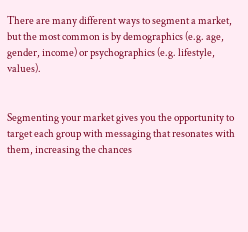There are many different ways to segment a market, but the most common is by demographics (e.g. age, gender, income) or psychographics (e.g. lifestyle, values).


Segmenting your market gives you the opportunity to target each group with messaging that resonates with them, increasing the chances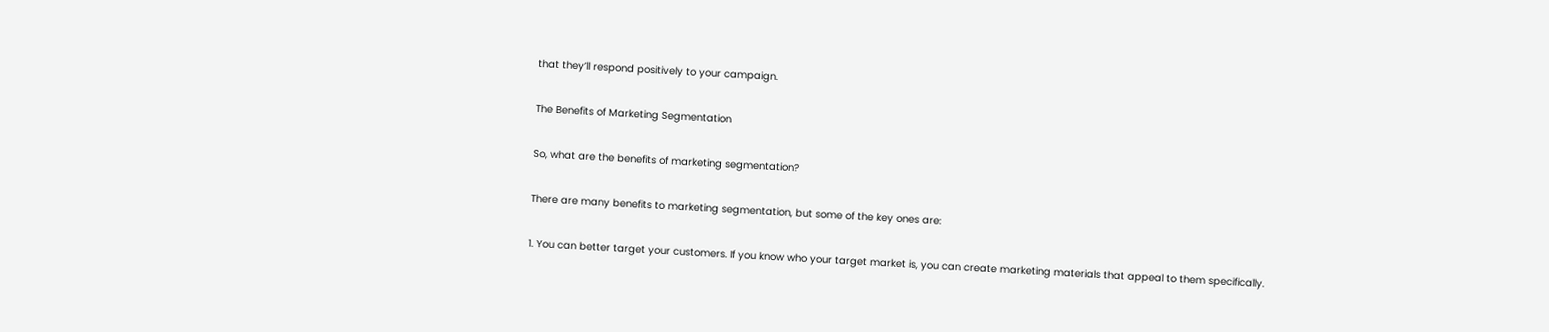that they’ll respond positively to your campaign.


The Benefits of Marketing Segmentation


So, what are the benefits of marketing segmentation?


There are many benefits to marketing segmentation, but some of the key ones are:


1. You can better target your customers. If you know who your target market is, you can create marketing materials that appeal to them specifically.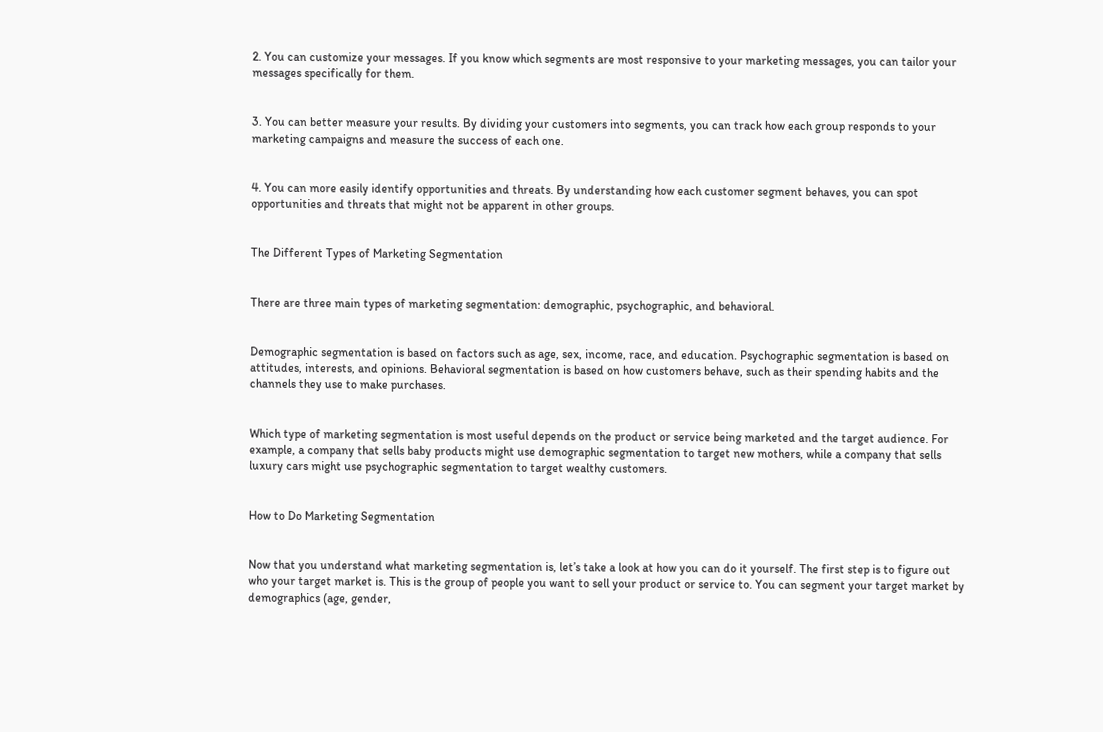2. You can customize your messages. If you know which segments are most responsive to your marketing messages, you can tailor your messages specifically for them.


3. You can better measure your results. By dividing your customers into segments, you can track how each group responds to your marketing campaigns and measure the success of each one.


4. You can more easily identify opportunities and threats. By understanding how each customer segment behaves, you can spot opportunities and threats that might not be apparent in other groups.


The Different Types of Marketing Segmentation


There are three main types of marketing segmentation: demographic, psychographic, and behavioral.


Demographic segmentation is based on factors such as age, sex, income, race, and education. Psychographic segmentation is based on attitudes, interests, and opinions. Behavioral segmentation is based on how customers behave, such as their spending habits and the channels they use to make purchases.


Which type of marketing segmentation is most useful depends on the product or service being marketed and the target audience. For example, a company that sells baby products might use demographic segmentation to target new mothers, while a company that sells luxury cars might use psychographic segmentation to target wealthy customers.


How to Do Marketing Segmentation


Now that you understand what marketing segmentation is, let’s take a look at how you can do it yourself. The first step is to figure out who your target market is. This is the group of people you want to sell your product or service to. You can segment your target market by demographics (age, gender,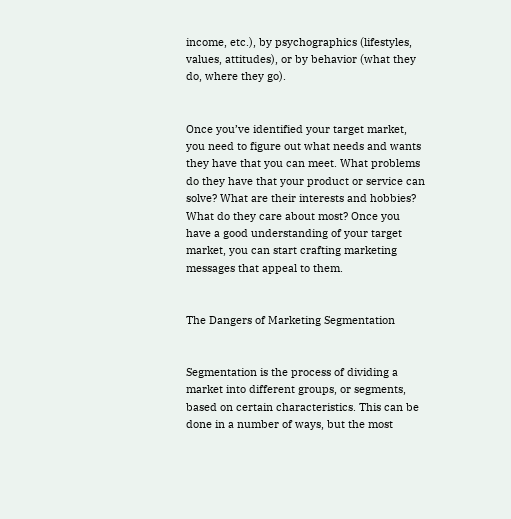income, etc.), by psychographics (lifestyles, values, attitudes), or by behavior (what they do, where they go).


Once you’ve identified your target market, you need to figure out what needs and wants they have that you can meet. What problems do they have that your product or service can solve? What are their interests and hobbies? What do they care about most? Once you have a good understanding of your target market, you can start crafting marketing messages that appeal to them.


The Dangers of Marketing Segmentation


Segmentation is the process of dividing a market into different groups, or segments, based on certain characteristics. This can be done in a number of ways, but the most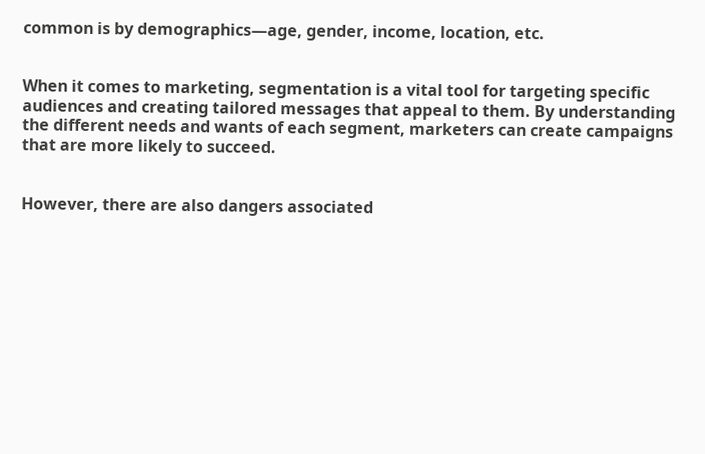common is by demographics—age, gender, income, location, etc.


When it comes to marketing, segmentation is a vital tool for targeting specific audiences and creating tailored messages that appeal to them. By understanding the different needs and wants of each segment, marketers can create campaigns that are more likely to succeed.


However, there are also dangers associated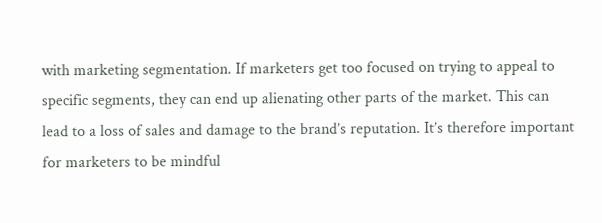with marketing segmentation. If marketers get too focused on trying to appeal to specific segments, they can end up alienating other parts of the market. This can lead to a loss of sales and damage to the brand’s reputation. It’s therefore important for marketers to be mindful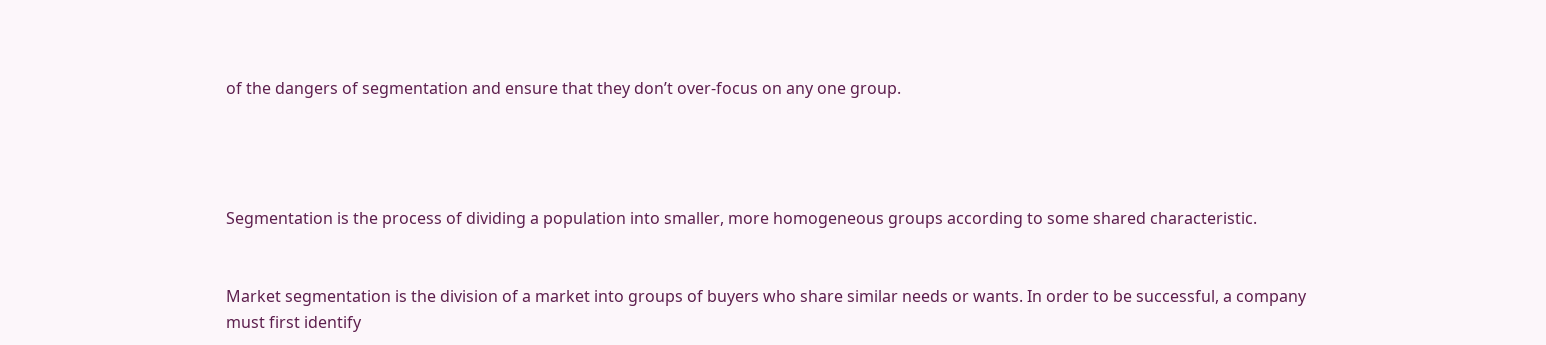of the dangers of segmentation and ensure that they don’t over-focus on any one group.




Segmentation is the process of dividing a population into smaller, more homogeneous groups according to some shared characteristic.


Market segmentation is the division of a market into groups of buyers who share similar needs or wants. In order to be successful, a company must first identify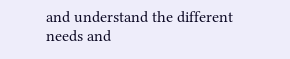and understand the different needs and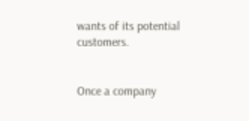wants of its potential customers.


Once a company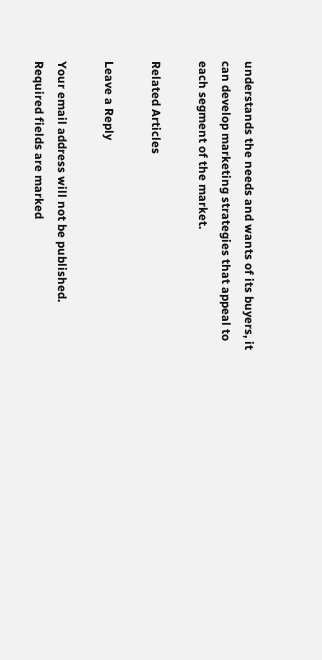understands the needs and wants of its buyers, it can develop marketing strategies that appeal to each segment of the market.

Related Articles

Leave a Reply

Your email address will not be published. Required fields are marked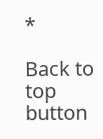*

Back to top button